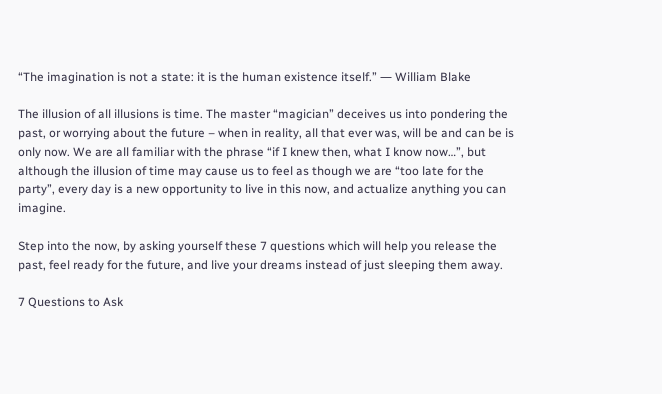“The imagination is not a state: it is the human existence itself.” ― William Blake

The illusion of all illusions is time. The master “magician” deceives us into pondering the past, or worrying about the future – when in reality, all that ever was, will be and can be is only now. We are all familiar with the phrase “if I knew then, what I know now…”, but although the illusion of time may cause us to feel as though we are “too late for the party”, every day is a new opportunity to live in this now, and actualize anything you can imagine.

Step into the now, by asking yourself these 7 questions which will help you release the past, feel ready for the future, and live your dreams instead of just sleeping them away.

7 Questions to Ask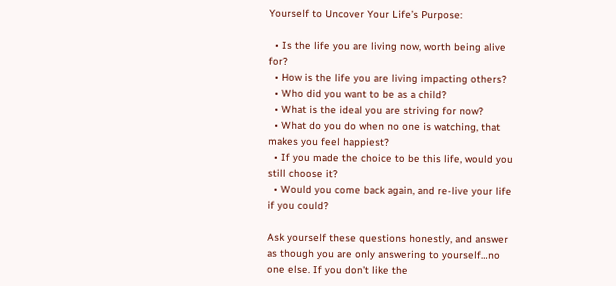Yourself to Uncover Your Life’s Purpose:

  • Is the life you are living now, worth being alive for?
  • How is the life you are living impacting others?
  • Who did you want to be as a child?
  • What is the ideal you are striving for now?
  • What do you do when no one is watching, that makes you feel happiest?
  • If you made the choice to be this life, would you still choose it?
  • Would you come back again, and re-live your life if you could?

Ask yourself these questions honestly, and answer as though you are only answering to yourself…no one else. If you don’t like the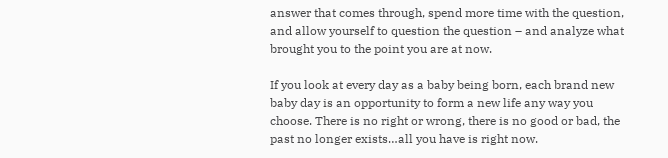answer that comes through, spend more time with the question, and allow yourself to question the question – and analyze what brought you to the point you are at now.

If you look at every day as a baby being born, each brand new baby day is an opportunity to form a new life any way you choose. There is no right or wrong, there is no good or bad, the past no longer exists…all you have is right now.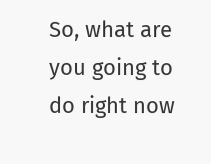So, what are you going to do right now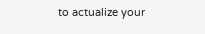to actualize your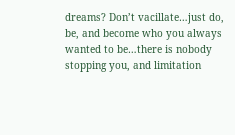dreams? Don’t vacillate…just do, be, and become who you always wanted to be…there is nobody stopping you, and limitation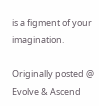is a figment of your imagination.

Originally posted @ Evolve & Ascend